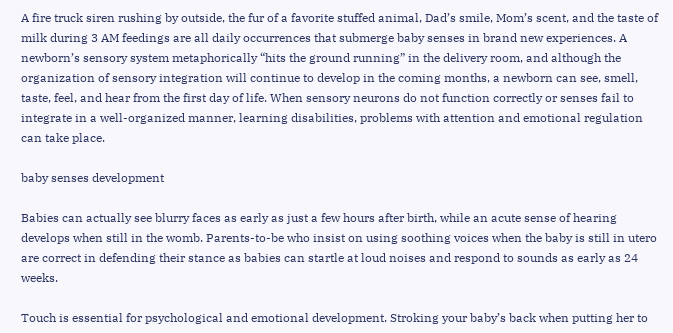A fire truck siren rushing by outside, the fur of a favorite stuffed animal, Dad’s smile, Mom’s scent, and the taste of milk during 3 AM feedings are all daily occurrences that submerge baby senses in brand new experiences. A newborn’s sensory system metaphorically “hits the ground running” in the delivery room, and although the organization of sensory integration will continue to develop in the coming months, a newborn can see, smell, taste, feel, and hear from the first day of life. When sensory neurons do not function correctly or senses fail to integrate in a well-organized manner, learning disabilities, problems with attention and emotional regulation can take place.

baby senses development

Babies can actually see blurry faces as early as just a few hours after birth, while an acute sense of hearing develops when still in the womb. Parents-to-be who insist on using soothing voices when the baby is still in utero are correct in defending their stance as babies can startle at loud noises and respond to sounds as early as 24 weeks.

Touch is essential for psychological and emotional development. Stroking your baby’s back when putting her to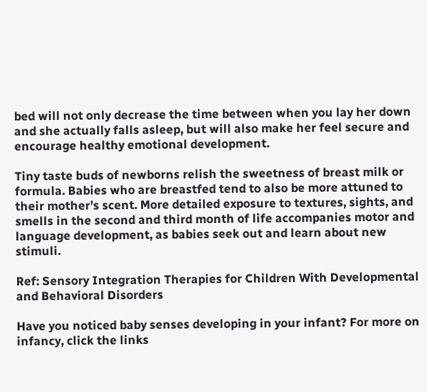bed will not only decrease the time between when you lay her down and she actually falls asleep, but will also make her feel secure and encourage healthy emotional development.

Tiny taste buds of newborns relish the sweetness of breast milk or formula. Babies who are breastfed tend to also be more attuned to their mother’s scent. More detailed exposure to textures, sights, and smells in the second and third month of life accompanies motor and language development, as babies seek out and learn about new stimuli.

Ref: Sensory Integration Therapies for Children With Developmental and Behavioral Disorders

Have you noticed baby senses developing in your infant? For more on infancy, click the links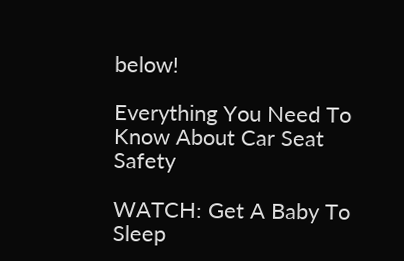below!

Everything You Need To Know About Car Seat Safety

WATCH: Get A Baby To Sleep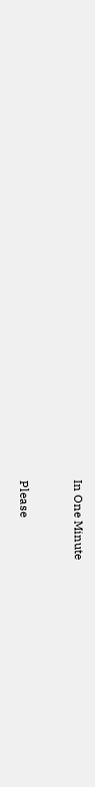In One Minute


Please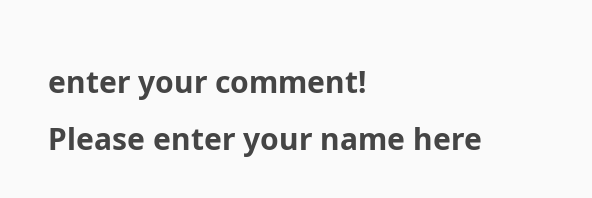enter your comment!
Please enter your name here